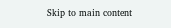Skip to main content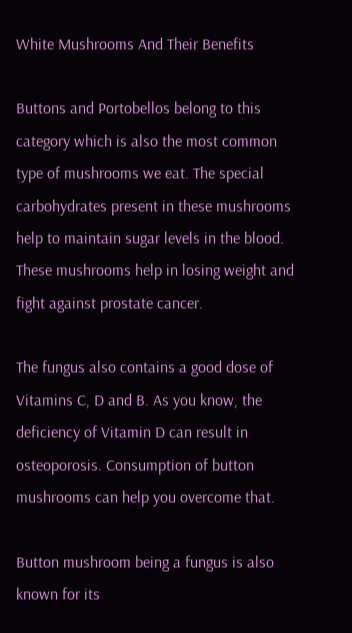White Mushrooms And Their Benefits

Buttons and Portobellos belong to this category which is also the most common type of mushrooms we eat. The special carbohydrates present in these mushrooms help to maintain sugar levels in the blood. These mushrooms help in losing weight and fight against prostate cancer.

The fungus also contains a good dose of Vitamins C, D and B. As you know, the deficiency of Vitamin D can result in osteoporosis. Consumption of button mushrooms can help you overcome that.

Button mushroom being a fungus is also known for its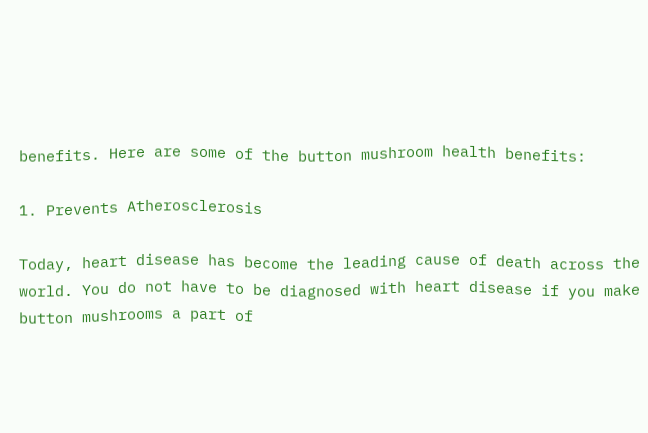benefits. Here are some of the button mushroom health benefits:

1. Prevents Atherosclerosis

Today, heart disease has become the leading cause of death across the world. You do not have to be diagnosed with heart disease if you make button mushrooms a part of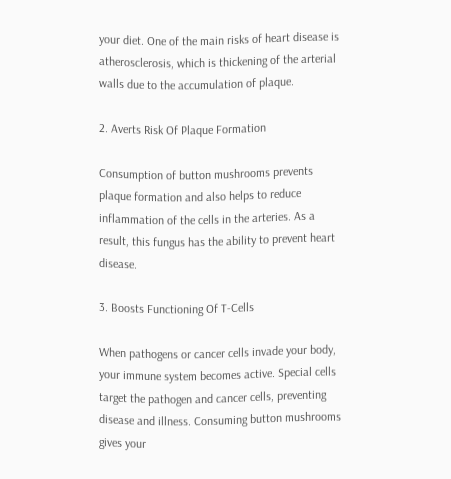your diet. One of the main risks of heart disease is atherosclerosis, which is thickening of the arterial walls due to the accumulation of plaque.

2. Averts Risk Of Plaque Formation

Consumption of button mushrooms prevents plaque formation and also helps to reduce inflammation of the cells in the arteries. As a result, this fungus has the ability to prevent heart disease.

3. Boosts Functioning Of T-Cells

When pathogens or cancer cells invade your body, your immune system becomes active. Special cells target the pathogen and cancer cells, preventing disease and illness. Consuming button mushrooms gives your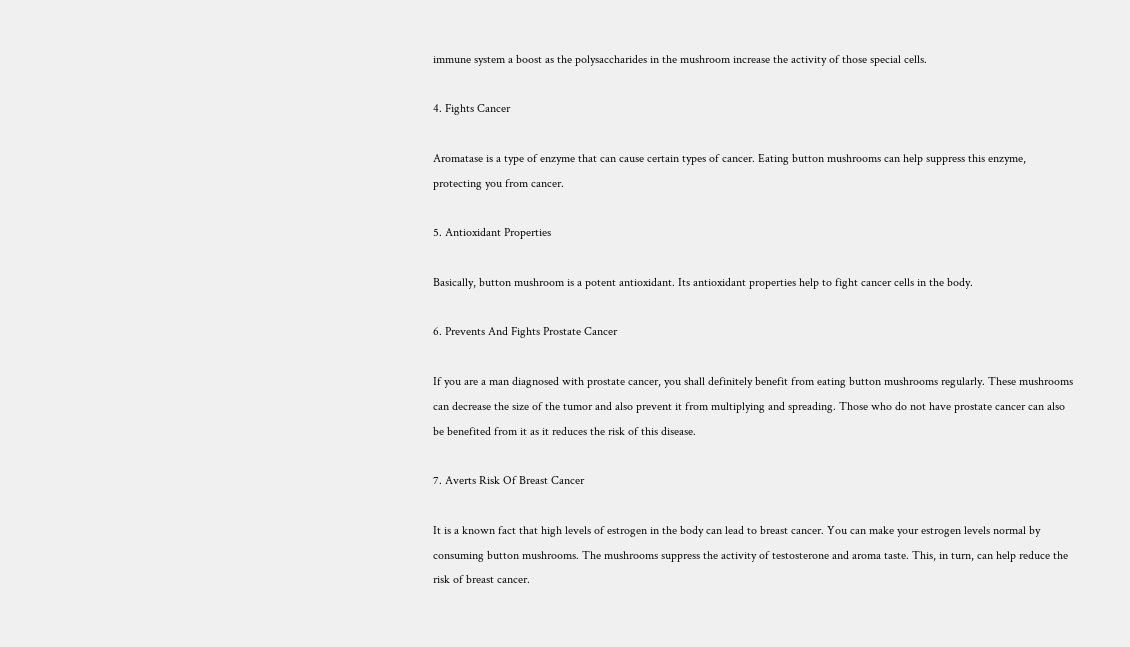immune system a boost as the polysaccharides in the mushroom increase the activity of those special cells.

4. Fights Cancer

Aromatase is a type of enzyme that can cause certain types of cancer. Eating button mushrooms can help suppress this enzyme, protecting you from cancer.

5. Antioxidant Properties

Basically, button mushroom is a potent antioxidant. Its antioxidant properties help to fight cancer cells in the body.

6. Prevents And Fights Prostate Cancer

If you are a man diagnosed with prostate cancer, you shall definitely benefit from eating button mushrooms regularly. These mushrooms can decrease the size of the tumor and also prevent it from multiplying and spreading. Those who do not have prostate cancer can also be benefited from it as it reduces the risk of this disease.

7. Averts Risk Of Breast Cancer

It is a known fact that high levels of estrogen in the body can lead to breast cancer. You can make your estrogen levels normal by consuming button mushrooms. The mushrooms suppress the activity of testosterone and aroma taste. This, in turn, can help reduce the risk of breast cancer.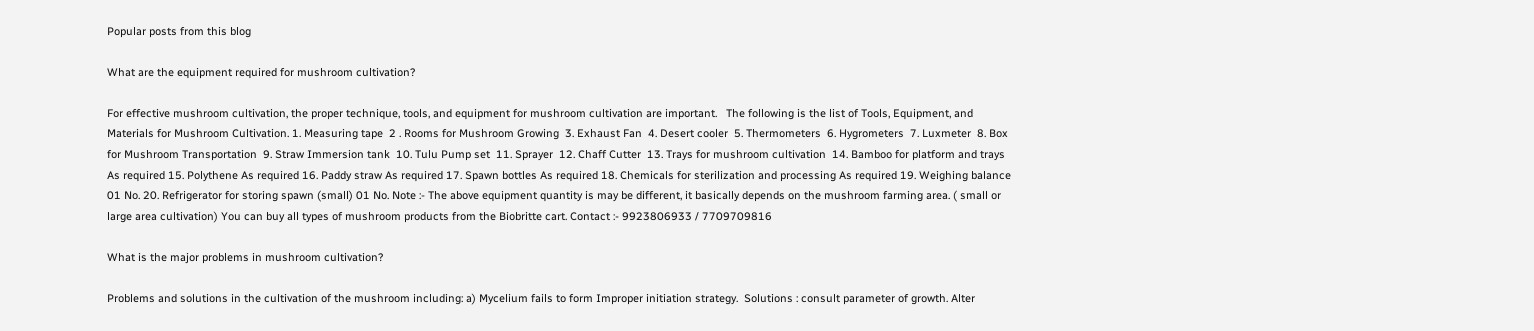Popular posts from this blog

What are the equipment required for mushroom cultivation?

For effective mushroom cultivation, the proper technique, tools, and equipment for mushroom cultivation are important.   The following is the list of Tools, Equipment, and Materials for Mushroom Cultivation. 1. Measuring tape  2 . Rooms for Mushroom Growing  3. Exhaust Fan  4. Desert cooler  5. Thermometers  6. Hygrometers  7. Luxmeter  8. Box for Mushroom Transportation  9. Straw Immersion tank  10. Tulu Pump set  11. Sprayer  12. Chaff Cutter  13. Trays for mushroom cultivation  14. Bamboo for platform and trays As required 15. Polythene As required 16. Paddy straw As required 17. Spawn bottles As required 18. Chemicals for sterilization and processing As required 19. Weighing balance 01 No. 20. Refrigerator for storing spawn (small) 01 No. Note :- The above equipment quantity is may be different, it basically depends on the mushroom farming area. ( small or large area cultivation) You can buy all types of mushroom products from the Biobritte cart. Contact :- 9923806933 / 7709709816

What is the major problems in mushroom cultivation?

Problems and solutions in the cultivation of the mushroom including: a) Mycelium fails to form Improper initiation strategy.  Solutions : consult parameter of growth. Alter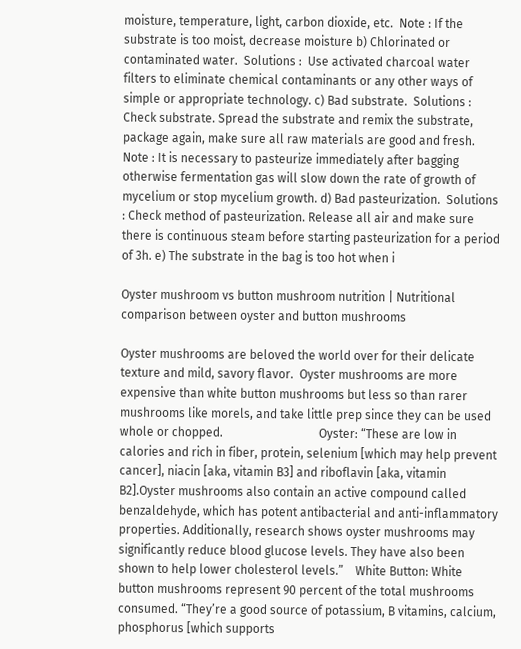moisture, temperature, light, carbon dioxide, etc.  Note : If the substrate is too moist, decrease moisture b) Chlorinated or contaminated water.  Solutions :  Use activated charcoal water filters to eliminate chemical contaminants or any other ways of simple or appropriate technology. c) Bad substrate.  Solutions : Check substrate. Spread the substrate and remix the substrate, package again, make sure all raw materials are good and fresh.   Note : It is necessary to pasteurize immediately after bagging otherwise fermentation gas will slow down the rate of growth of mycelium or stop mycelium growth. d) Bad pasteurization.  Solutions : Check method of pasteurization. Release all air and make sure there is continuous steam before starting pasteurization for a period of 3h. e) The substrate in the bag is too hot when i

Oyster mushroom vs button mushroom nutrition | Nutritional comparison between oyster and button mushrooms

Oyster mushrooms are beloved the world over for their delicate texture and mild, savory flavor.  Oyster mushrooms are more expensive than white button mushrooms but less so than rarer mushrooms like morels, and take little prep since they can be used whole or chopped.                                Oyster: “These are low in calories and rich in fiber, protein, selenium [which may help prevent cancer], niacin [aka, vitamin B3] and riboflavin [aka, vitamin B2].Oyster mushrooms also contain an active compound called benzaldehyde, which has potent antibacterial and anti-inflammatory properties. Additionally, research shows oyster mushrooms may significantly reduce blood glucose levels. They have also been shown to help lower cholesterol levels.”    White Button: White button mushrooms represent 90 percent of the total mushrooms consumed. “They’re a good source of potassium, B vitamins, calcium, phosphorus [which supports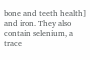bone and teeth health] and iron. They also contain selenium, a trace